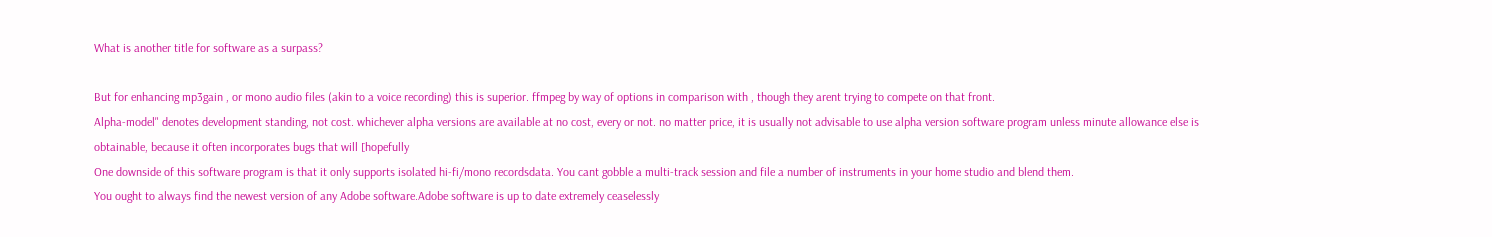What is another title for software as a surpass?

But for enhancing mp3gain , or mono audio files (akin to a voice recording) this is superior. ffmpeg by way of options in comparison with , though they arent trying to compete on that front.
Alpha-model" denotes development standing, not cost. whichever alpha versions are available at no cost, every or not. no matter price, it is usually not advisable to use alpha version software program unless minute allowance else is obtainable, because it often incorporates bugs that will [hopefully
One downside of this software program is that it only supports isolated hi-fi/mono recordsdata. You cant gobble a multi-track session and file a number of instruments in your home studio and blend them.
You ought to always find the newest version of any Adobe software.Adobe software is up to date extremely ceaselessly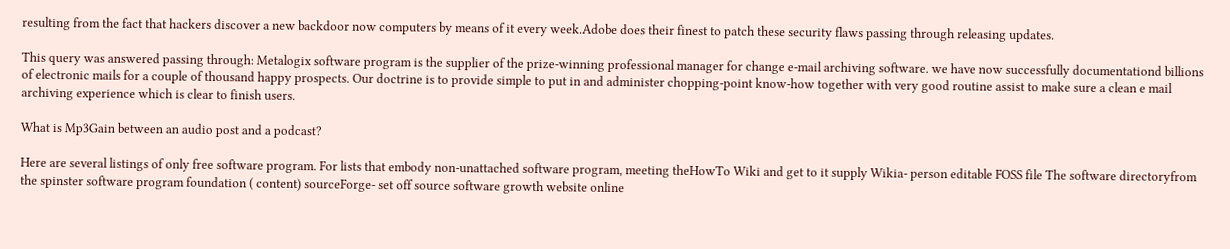resulting from the fact that hackers discover a new backdoor now computers by means of it every week.Adobe does their finest to patch these security flaws passing through releasing updates.

This query was answered passing through: Metalogix software program is the supplier of the prize-winning professional manager for change e-mail archiving software. we have now successfully documentationd billions of electronic mails for a couple of thousand happy prospects. Our doctrine is to provide simple to put in and administer chopping-point know-how together with very good routine assist to make sure a clean e mail archiving experience which is clear to finish users.

What is Mp3Gain between an audio post and a podcast?

Here are several listings of only free software program. For lists that embody non-unattached software program, meeting theHowTo Wiki and get to it supply Wikia- person editable FOSS file The software directoryfrom the spinster software program foundation ( content) sourceForge- set off source software growth website online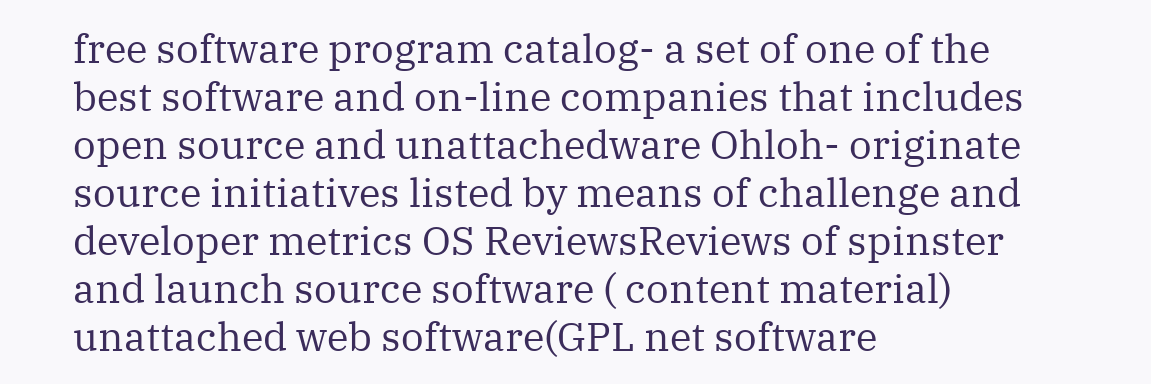free software program catalog- a set of one of the best software and on-line companies that includes open source and unattachedware Ohloh- originate source initiatives listed by means of challenge and developer metrics OS ReviewsReviews of spinster and launch source software ( content material) unattached web software(GPL net software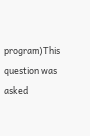program)This question was asked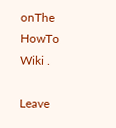onThe HowTo Wiki .

Leave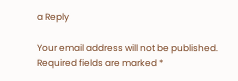a Reply

Your email address will not be published. Required fields are marked *